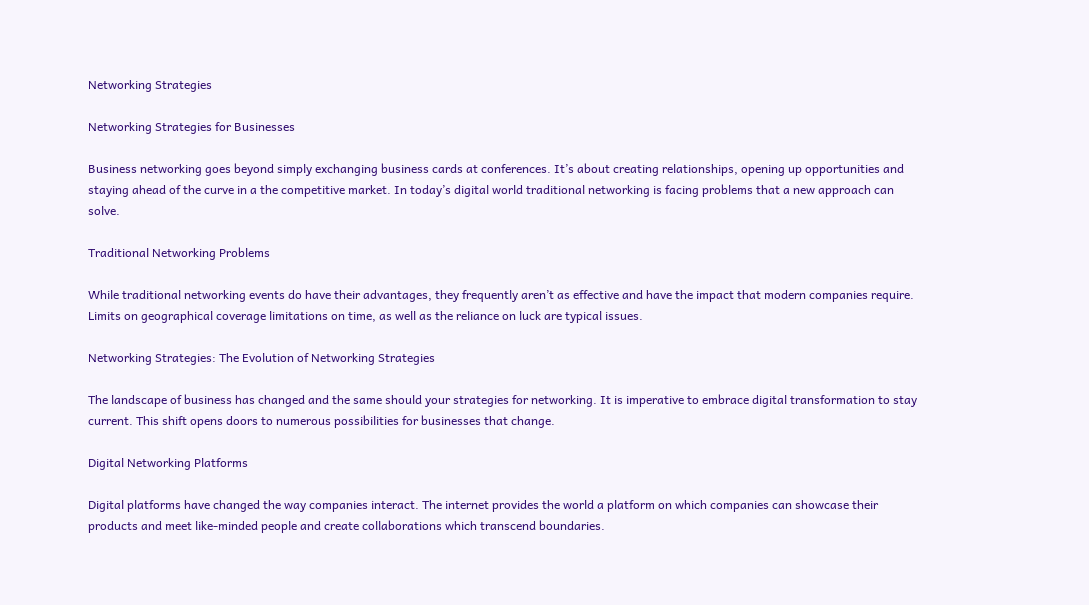Networking Strategies

Networking Strategies for Businesses

Business networking goes beyond simply exchanging business cards at conferences. It’s about creating relationships, opening up opportunities and staying ahead of the curve in a the competitive market. In today’s digital world traditional networking is facing problems that a new approach can solve.

Traditional Networking Problems

While traditional networking events do have their advantages, they frequently aren’t as effective and have the impact that modern companies require. Limits on geographical coverage limitations on time, as well as the reliance on luck are typical issues.

Networking Strategies: The Evolution of Networking Strategies

The landscape of business has changed and the same should your strategies for networking. It is imperative to embrace digital transformation to stay current. This shift opens doors to numerous possibilities for businesses that change.

Digital Networking Platforms

Digital platforms have changed the way companies interact. The internet provides the world a platform on which companies can showcase their products and meet like-minded people and create collaborations which transcend boundaries.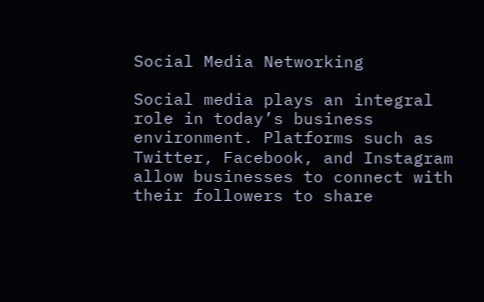Social Media Networking

Social media plays an integral role in today’s business environment. Platforms such as Twitter, Facebook, and Instagram allow businesses to connect with their followers to share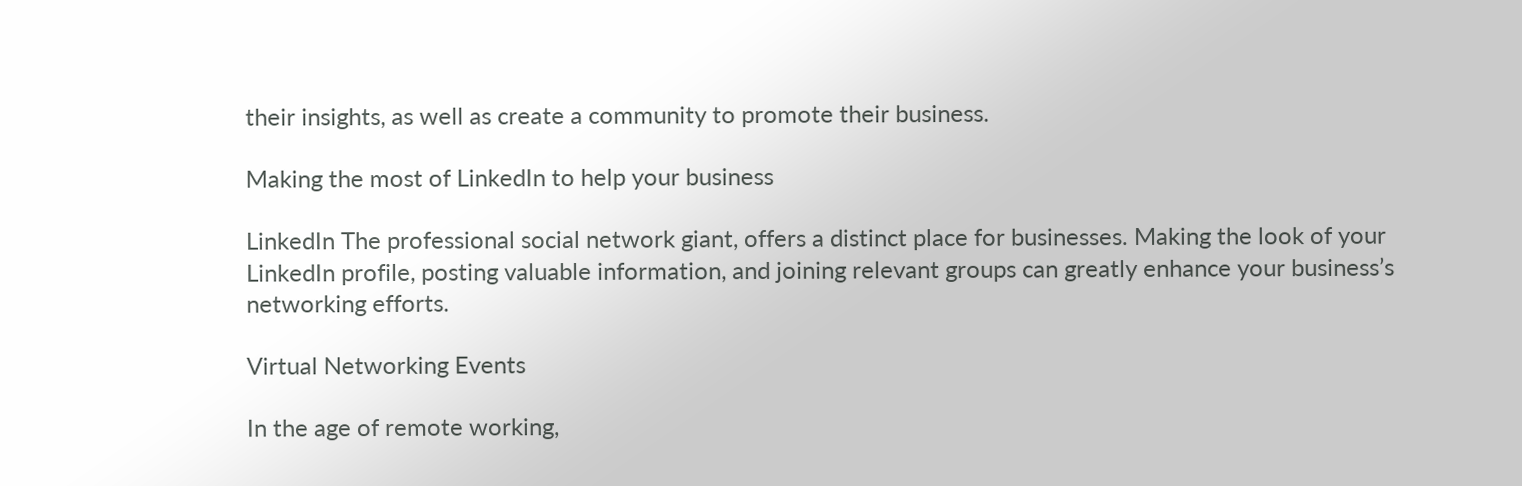their insights, as well as create a community to promote their business.

Making the most of LinkedIn to help your business

LinkedIn The professional social network giant, offers a distinct place for businesses. Making the look of your LinkedIn profile, posting valuable information, and joining relevant groups can greatly enhance your business’s networking efforts.

Virtual Networking Events

In the age of remote working,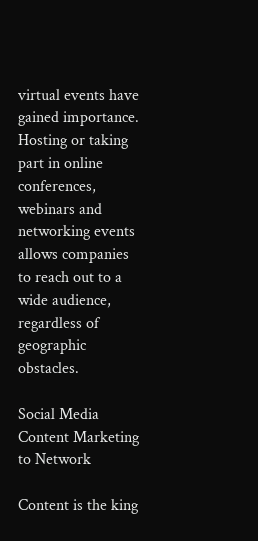virtual events have gained importance. Hosting or taking part in online conferences, webinars and networking events allows companies to reach out to a wide audience, regardless of geographic obstacles.

Social Media Content Marketing to Network

Content is the king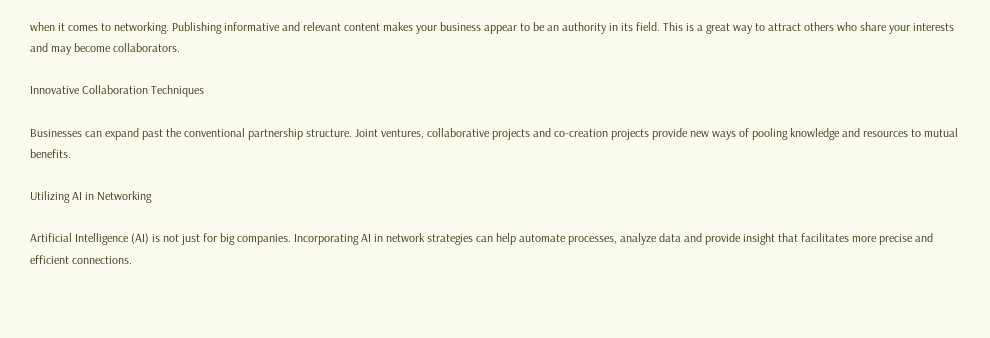when it comes to networking. Publishing informative and relevant content makes your business appear to be an authority in its field. This is a great way to attract others who share your interests and may become collaborators.

Innovative Collaboration Techniques

Businesses can expand past the conventional partnership structure. Joint ventures, collaborative projects and co-creation projects provide new ways of pooling knowledge and resources to mutual benefits.

Utilizing AI in Networking

Artificial Intelligence (AI) is not just for big companies. Incorporating AI in network strategies can help automate processes, analyze data and provide insight that facilitates more precise and efficient connections.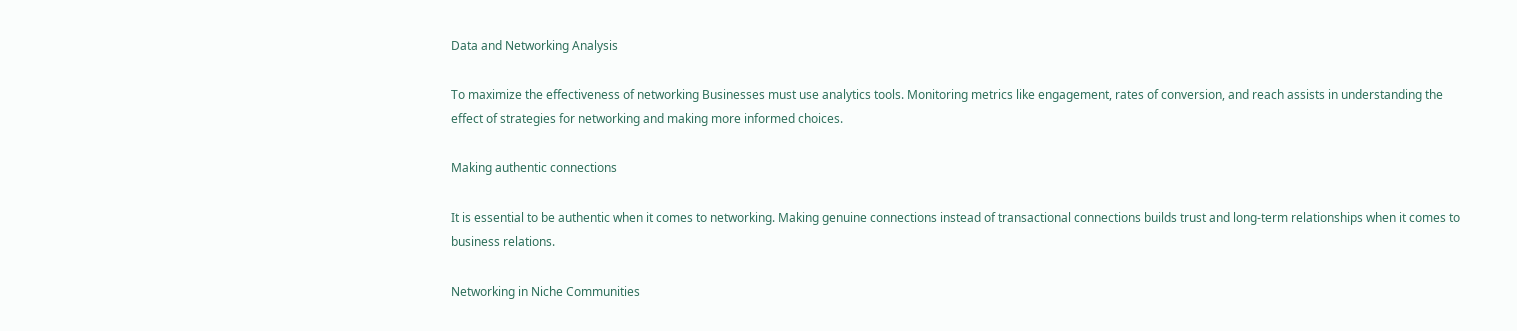Data and Networking Analysis

To maximize the effectiveness of networking Businesses must use analytics tools. Monitoring metrics like engagement, rates of conversion, and reach assists in understanding the effect of strategies for networking and making more informed choices.

Making authentic connections

It is essential to be authentic when it comes to networking. Making genuine connections instead of transactional connections builds trust and long-term relationships when it comes to business relations.

Networking in Niche Communities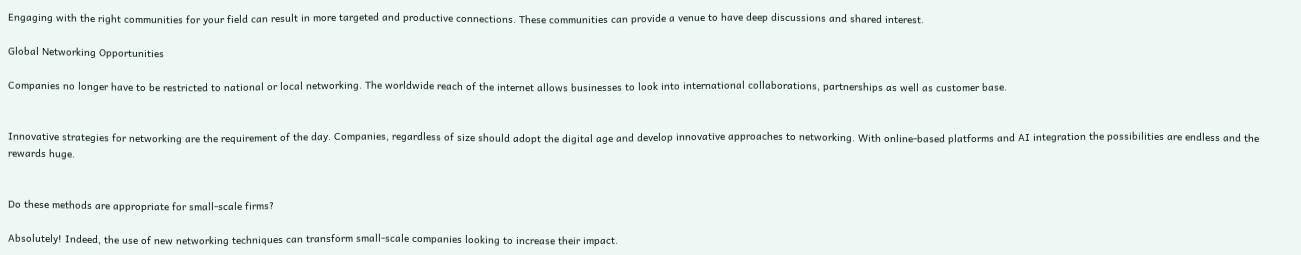Engaging with the right communities for your field can result in more targeted and productive connections. These communities can provide a venue to have deep discussions and shared interest.

Global Networking Opportunities

Companies no longer have to be restricted to national or local networking. The worldwide reach of the internet allows businesses to look into international collaborations, partnerships as well as customer base.


Innovative strategies for networking are the requirement of the day. Companies, regardless of size should adopt the digital age and develop innovative approaches to networking. With online-based platforms and AI integration the possibilities are endless and the rewards huge.


Do these methods are appropriate for small-scale firms?

Absolutely! Indeed, the use of new networking techniques can transform small-scale companies looking to increase their impact.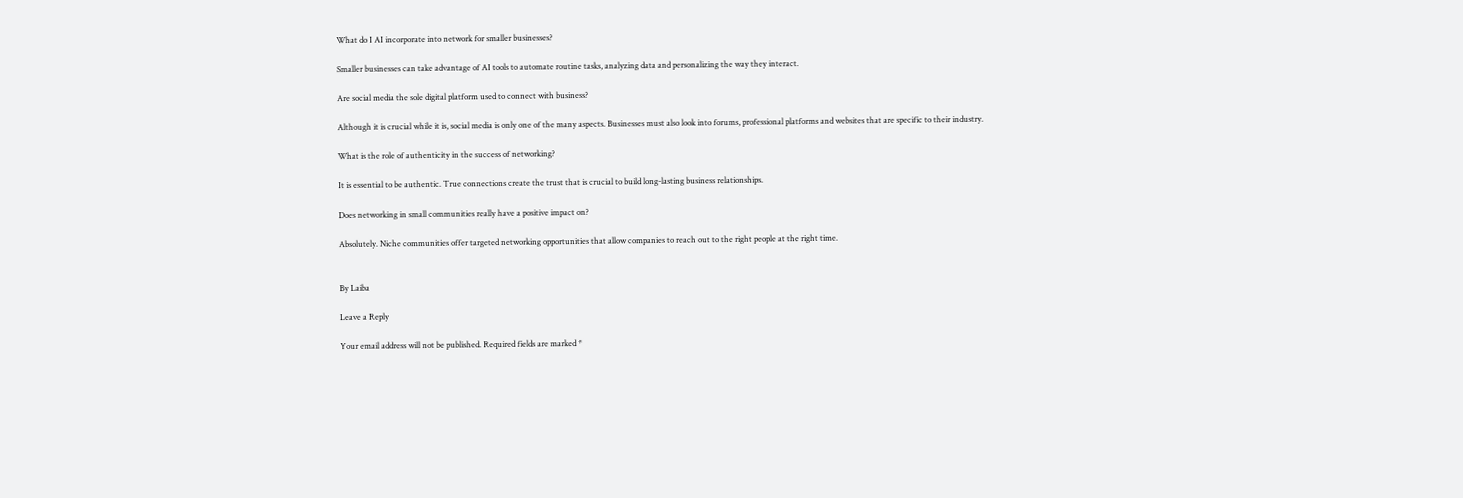What do I AI incorporate into network for smaller businesses?

Smaller businesses can take advantage of AI tools to automate routine tasks, analyzing data and personalizing the way they interact.

Are social media the sole digital platform used to connect with business?

Although it is crucial while it is, social media is only one of the many aspects. Businesses must also look into forums, professional platforms and websites that are specific to their industry.

What is the role of authenticity in the success of networking?

It is essential to be authentic. True connections create the trust that is crucial to build long-lasting business relationships.

Does networking in small communities really have a positive impact on?

Absolutely. Niche communities offer targeted networking opportunities that allow companies to reach out to the right people at the right time.


By Laiba

Leave a Reply

Your email address will not be published. Required fields are marked *